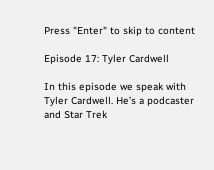Press "Enter" to skip to content

Episode 17: Tyler Cardwell

In this episode we speak with Tyler Cardwell. He’s a podcaster and Star Trek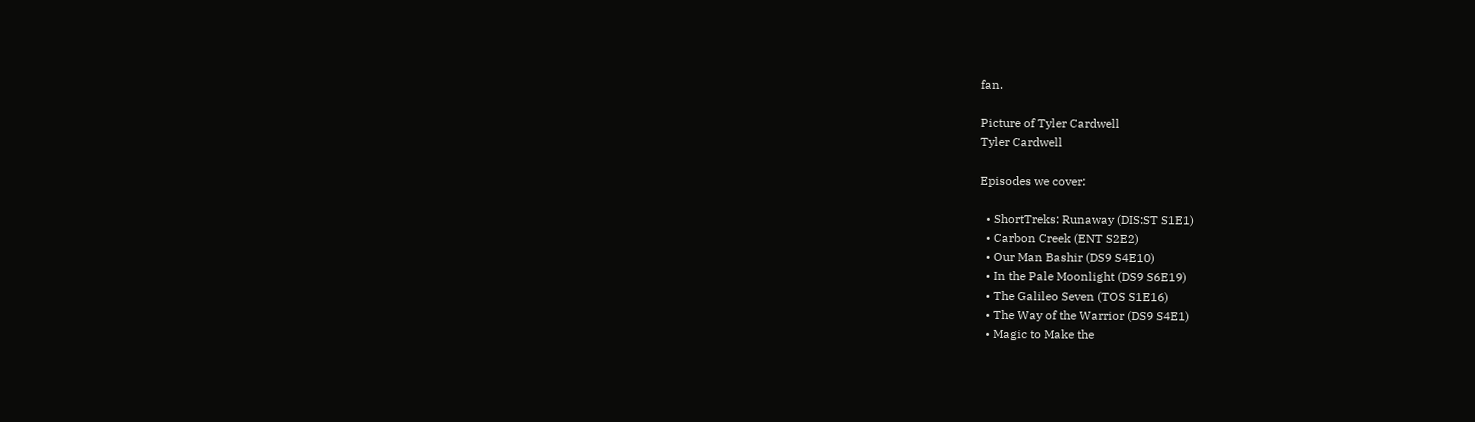fan.

Picture of Tyler Cardwell
Tyler Cardwell

Episodes we cover:

  • ShortTreks: Runaway (DIS:ST S1E1)
  • Carbon Creek (ENT S2E2)
  • Our Man Bashir (DS9 S4E10)
  • In the Pale Moonlight (DS9 S6E19)
  • The Galileo Seven (TOS S1E16)
  • The Way of the Warrior (DS9 S4E1)
  • Magic to Make the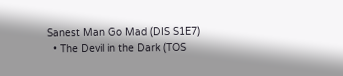Sanest Man Go Mad (DIS S1E7)
  • The Devil in the Dark (TOS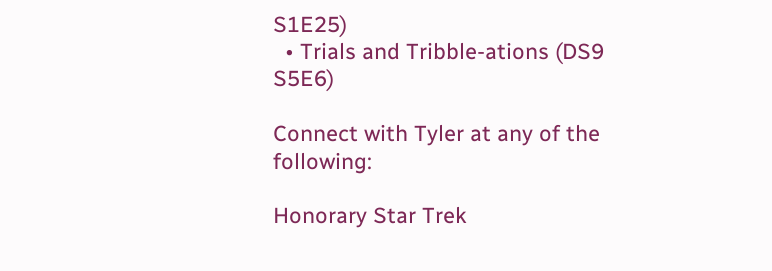S1E25)
  • Trials and Tribble-ations (DS9 S5E6)

Connect with Tyler at any of the following:

Honorary Star Trek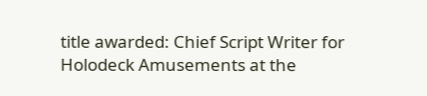title awarded: Chief Script Writer for Holodeck Amusements at the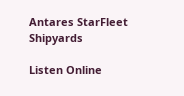Antares StarFleet Shipyards

Listen Online